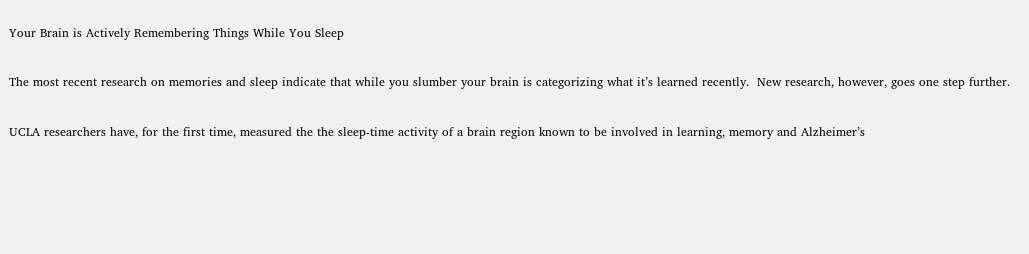Your Brain is Actively Remembering Things While You Sleep

The most recent research on memories and sleep indicate that while you slumber your brain is categorizing what it’s learned recently.  New research, however, goes one step further.

UCLA researchers have, for the first time, measured the the sleep-time activity of a brain region known to be involved in learning, memory and Alzheimer’s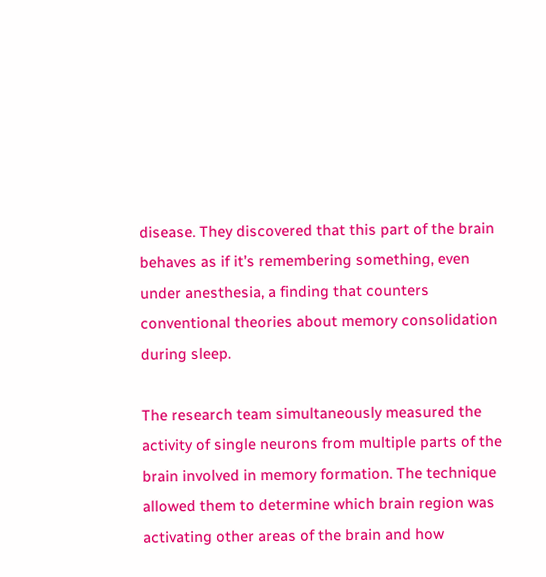disease. They discovered that this part of the brain behaves as if it’s remembering something, even under anesthesia, a finding that counters conventional theories about memory consolidation during sleep.

The research team simultaneously measured the activity of single neurons from multiple parts of the brain involved in memory formation. The technique allowed them to determine which brain region was activating other areas of the brain and how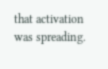that activation was spreading.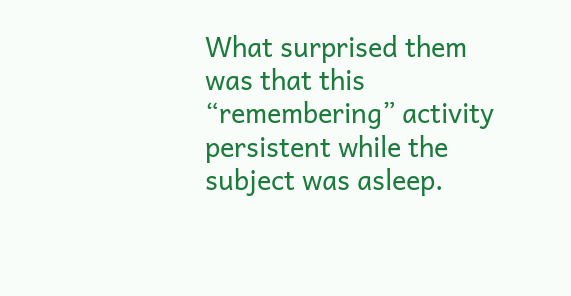What surprised them was that this “remembering” activity persistent while the subject was asleep.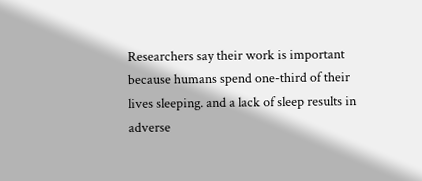Researchers say their work is important because humans spend one-third of their lives sleeping. and a lack of sleep results in adverse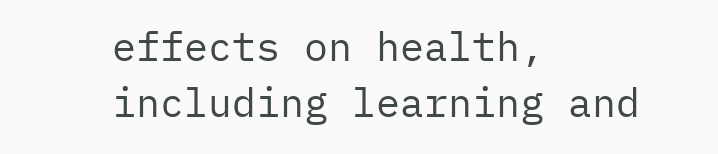effects on health, including learning and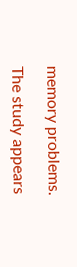memory problems.

The study appears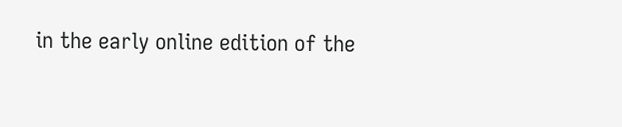in the early online edition of the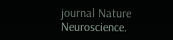journal Nature Neuroscience.